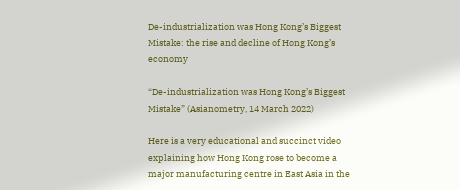De-industrialization was Hong Kong’s Biggest Mistake: the rise and decline of Hong Kong’s economy

“De-industrialization was Hong Kong’s Biggest Mistake” (Asianometry, 14 March 2022)

Here is a very educational and succinct video explaining how Hong Kong rose to become a major manufacturing centre in East Asia in the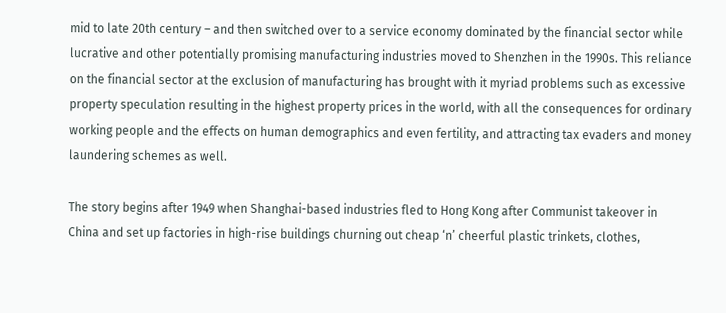mid to late 20th century – and then switched over to a service economy dominated by the financial sector while lucrative and other potentially promising manufacturing industries moved to Shenzhen in the 1990s. This reliance on the financial sector at the exclusion of manufacturing has brought with it myriad problems such as excessive property speculation resulting in the highest property prices in the world, with all the consequences for ordinary working people and the effects on human demographics and even fertility, and attracting tax evaders and money laundering schemes as well.

The story begins after 1949 when Shanghai-based industries fled to Hong Kong after Communist takeover in China and set up factories in high-rise buildings churning out cheap ‘n’ cheerful plastic trinkets, clothes,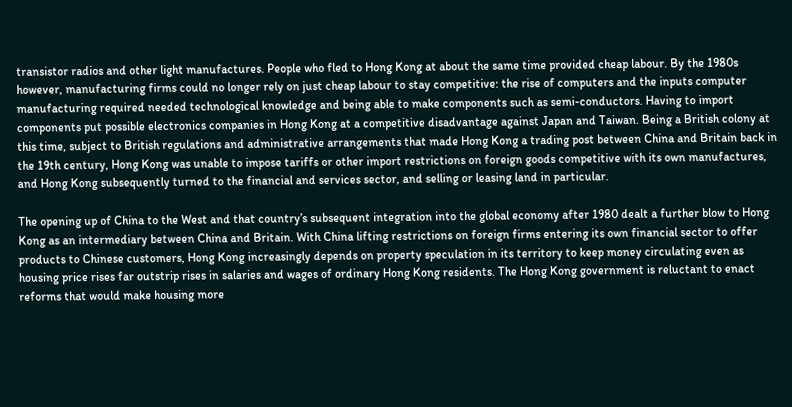transistor radios and other light manufactures. People who fled to Hong Kong at about the same time provided cheap labour. By the 1980s however, manufacturing firms could no longer rely on just cheap labour to stay competitive: the rise of computers and the inputs computer manufacturing required needed technological knowledge and being able to make components such as semi-conductors. Having to import components put possible electronics companies in Hong Kong at a competitive disadvantage against Japan and Taiwan. Being a British colony at this time, subject to British regulations and administrative arrangements that made Hong Kong a trading post between China and Britain back in the 19th century, Hong Kong was unable to impose tariffs or other import restrictions on foreign goods competitive with its own manufactures, and Hong Kong subsequently turned to the financial and services sector, and selling or leasing land in particular.

The opening up of China to the West and that country’s subsequent integration into the global economy after 1980 dealt a further blow to Hong Kong as an intermediary between China and Britain. With China lifting restrictions on foreign firms entering its own financial sector to offer products to Chinese customers, Hong Kong increasingly depends on property speculation in its territory to keep money circulating even as housing price rises far outstrip rises in salaries and wages of ordinary Hong Kong residents. The Hong Kong government is reluctant to enact reforms that would make housing more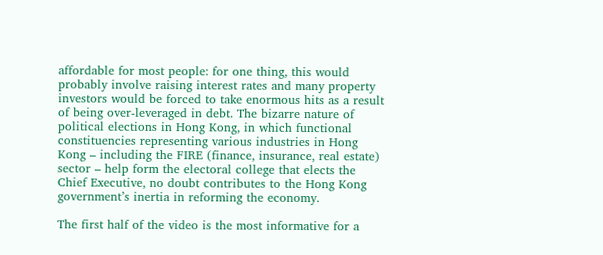affordable for most people: for one thing, this would probably involve raising interest rates and many property investors would be forced to take enormous hits as a result of being over-leveraged in debt. The bizarre nature of political elections in Hong Kong, in which functional constituencies representing various industries in Hong Kong – including the FIRE (finance, insurance, real estate) sector – help form the electoral college that elects the Chief Executive, no doubt contributes to the Hong Kong government’s inertia in reforming the economy.

The first half of the video is the most informative for a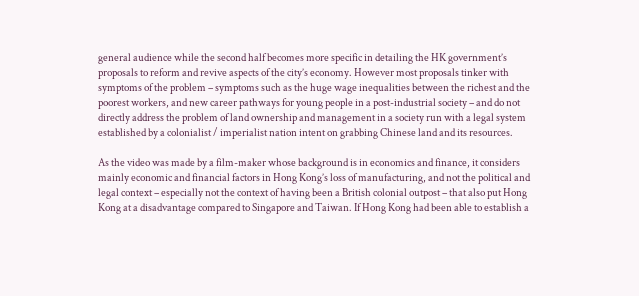general audience while the second half becomes more specific in detailing the HK government’s proposals to reform and revive aspects of the city’s economy. However most proposals tinker with symptoms of the problem – symptoms such as the huge wage inequalities between the richest and the poorest workers, and new career pathways for young people in a post-industrial society – and do not directly address the problem of land ownership and management in a society run with a legal system established by a colonialist / imperialist nation intent on grabbing Chinese land and its resources.

As the video was made by a film-maker whose background is in economics and finance, it considers mainly economic and financial factors in Hong Kong’s loss of manufacturing, and not the political and legal context – especially not the context of having been a British colonial outpost – that also put Hong Kong at a disadvantage compared to Singapore and Taiwan. If Hong Kong had been able to establish a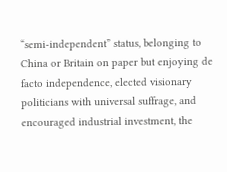“semi-independent” status, belonging to China or Britain on paper but enjoying de facto independence, elected visionary politicians with universal suffrage, and encouraged industrial investment, the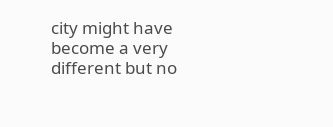city might have become a very different but no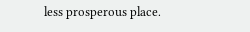less prosperous place.